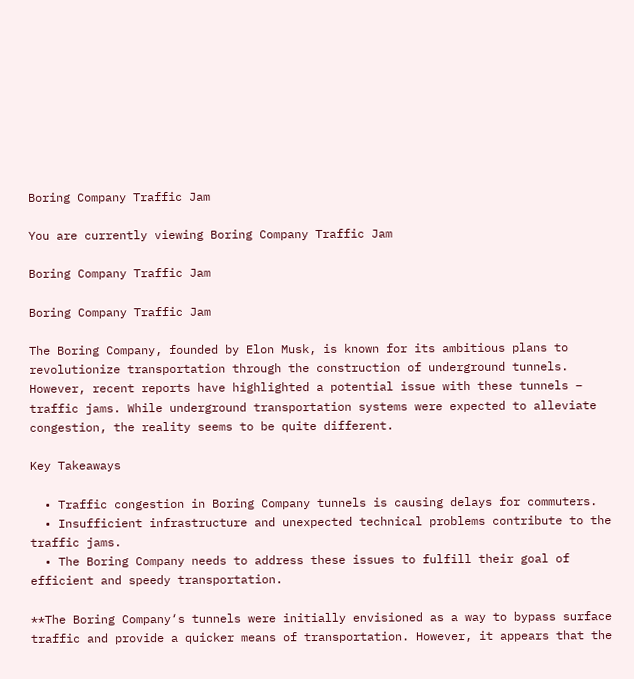Boring Company Traffic Jam

You are currently viewing Boring Company Traffic Jam

Boring Company Traffic Jam

Boring Company Traffic Jam

The Boring Company, founded by Elon Musk, is known for its ambitious plans to revolutionize transportation through the construction of underground tunnels. However, recent reports have highlighted a potential issue with these tunnels – traffic jams. While underground transportation systems were expected to alleviate congestion, the reality seems to be quite different.

Key Takeaways

  • Traffic congestion in Boring Company tunnels is causing delays for commuters.
  • Insufficient infrastructure and unexpected technical problems contribute to the traffic jams.
  • The Boring Company needs to address these issues to fulfill their goal of efficient and speedy transportation.

**The Boring Company‘s tunnels were initially envisioned as a way to bypass surface traffic and provide a quicker means of transportation. However, it appears that the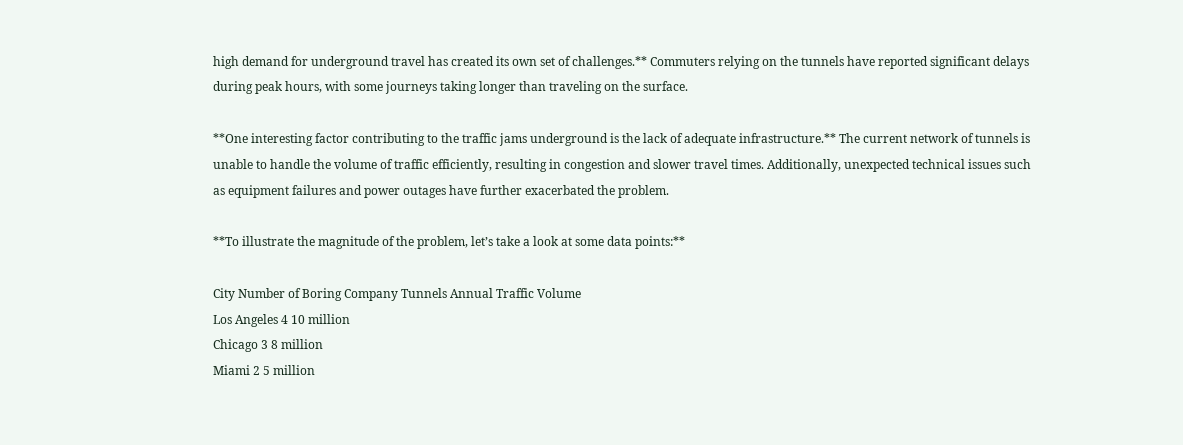high demand for underground travel has created its own set of challenges.** Commuters relying on the tunnels have reported significant delays during peak hours, with some journeys taking longer than traveling on the surface.

**One interesting factor contributing to the traffic jams underground is the lack of adequate infrastructure.** The current network of tunnels is unable to handle the volume of traffic efficiently, resulting in congestion and slower travel times. Additionally, unexpected technical issues such as equipment failures and power outages have further exacerbated the problem.

**To illustrate the magnitude of the problem, let’s take a look at some data points:**

City Number of Boring Company Tunnels Annual Traffic Volume
Los Angeles 4 10 million
Chicago 3 8 million
Miami 2 5 million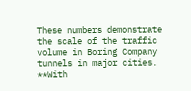These numbers demonstrate the scale of the traffic volume in Boring Company tunnels in major cities. **With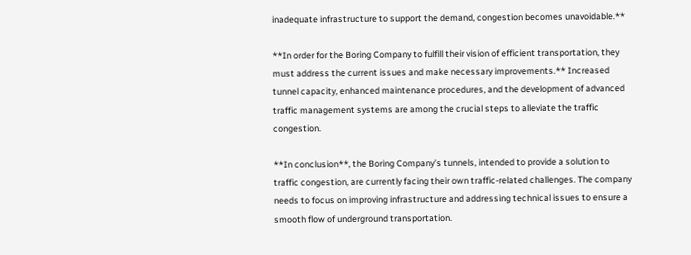inadequate infrastructure to support the demand, congestion becomes unavoidable.**

**In order for the Boring Company to fulfill their vision of efficient transportation, they must address the current issues and make necessary improvements.** Increased tunnel capacity, enhanced maintenance procedures, and the development of advanced traffic management systems are among the crucial steps to alleviate the traffic congestion.

**In conclusion**, the Boring Company’s tunnels, intended to provide a solution to traffic congestion, are currently facing their own traffic-related challenges. The company needs to focus on improving infrastructure and addressing technical issues to ensure a smooth flow of underground transportation.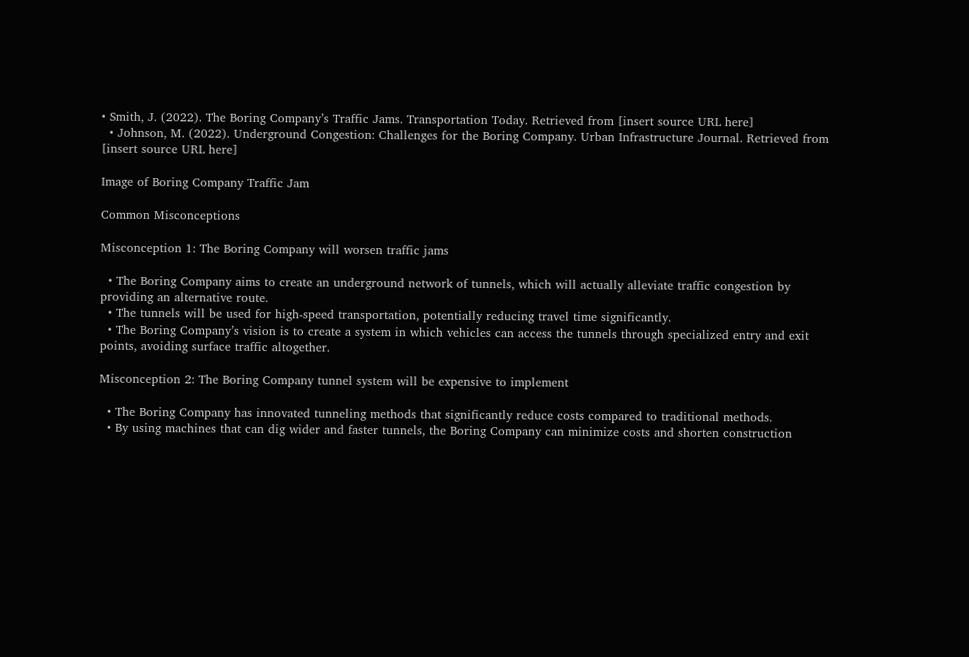• Smith, J. (2022). The Boring Company’s Traffic Jams. Transportation Today. Retrieved from [insert source URL here]
  • Johnson, M. (2022). Underground Congestion: Challenges for the Boring Company. Urban Infrastructure Journal. Retrieved from [insert source URL here]

Image of Boring Company Traffic Jam

Common Misconceptions

Misconception 1: The Boring Company will worsen traffic jams

  • The Boring Company aims to create an underground network of tunnels, which will actually alleviate traffic congestion by providing an alternative route.
  • The tunnels will be used for high-speed transportation, potentially reducing travel time significantly.
  • The Boring Company’s vision is to create a system in which vehicles can access the tunnels through specialized entry and exit points, avoiding surface traffic altogether.

Misconception 2: The Boring Company tunnel system will be expensive to implement

  • The Boring Company has innovated tunneling methods that significantly reduce costs compared to traditional methods.
  • By using machines that can dig wider and faster tunnels, the Boring Company can minimize costs and shorten construction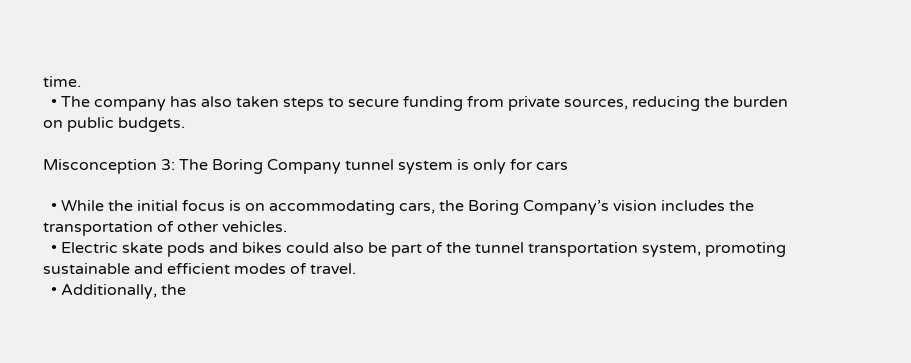time.
  • The company has also taken steps to secure funding from private sources, reducing the burden on public budgets.

Misconception 3: The Boring Company tunnel system is only for cars

  • While the initial focus is on accommodating cars, the Boring Company’s vision includes the transportation of other vehicles.
  • Electric skate pods and bikes could also be part of the tunnel transportation system, promoting sustainable and efficient modes of travel.
  • Additionally, the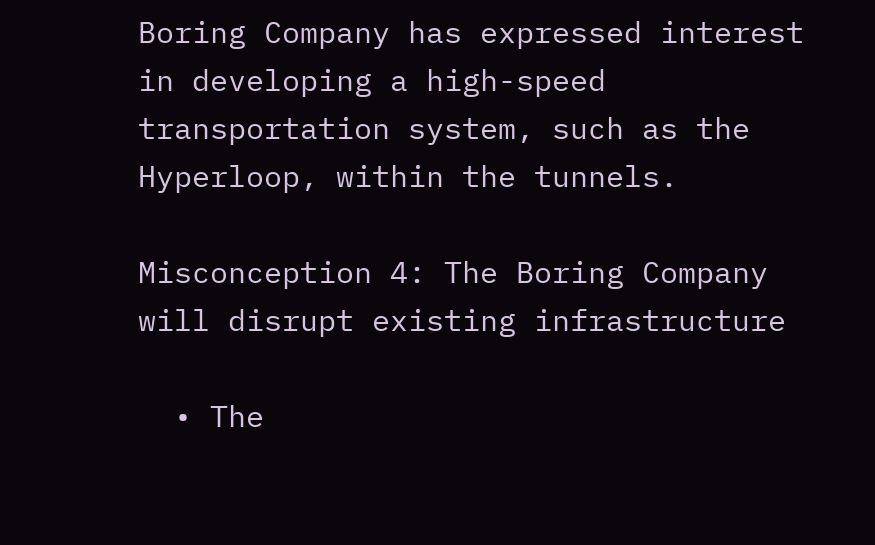Boring Company has expressed interest in developing a high-speed transportation system, such as the Hyperloop, within the tunnels.

Misconception 4: The Boring Company will disrupt existing infrastructure

  • The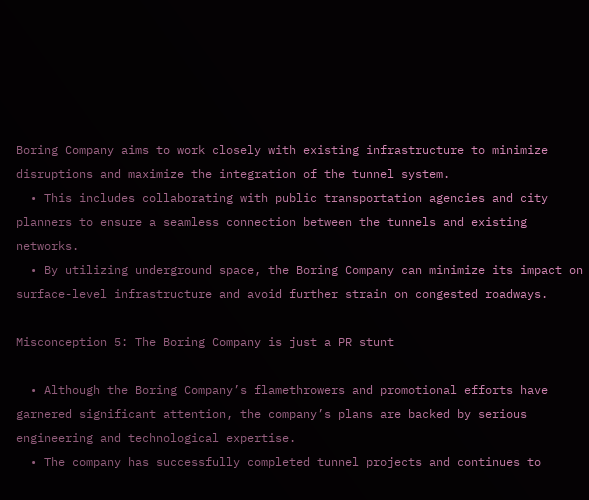Boring Company aims to work closely with existing infrastructure to minimize disruptions and maximize the integration of the tunnel system.
  • This includes collaborating with public transportation agencies and city planners to ensure a seamless connection between the tunnels and existing networks.
  • By utilizing underground space, the Boring Company can minimize its impact on surface-level infrastructure and avoid further strain on congested roadways.

Misconception 5: The Boring Company is just a PR stunt

  • Although the Boring Company’s flamethrowers and promotional efforts have garnered significant attention, the company’s plans are backed by serious engineering and technological expertise.
  • The company has successfully completed tunnel projects and continues to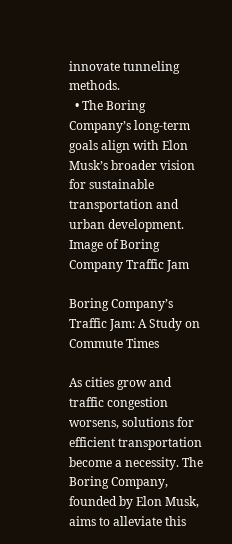innovate tunneling methods.
  • The Boring Company’s long-term goals align with Elon Musk’s broader vision for sustainable transportation and urban development.
Image of Boring Company Traffic Jam

Boring Company’s Traffic Jam: A Study on Commute Times

As cities grow and traffic congestion worsens, solutions for efficient transportation become a necessity. The Boring Company, founded by Elon Musk, aims to alleviate this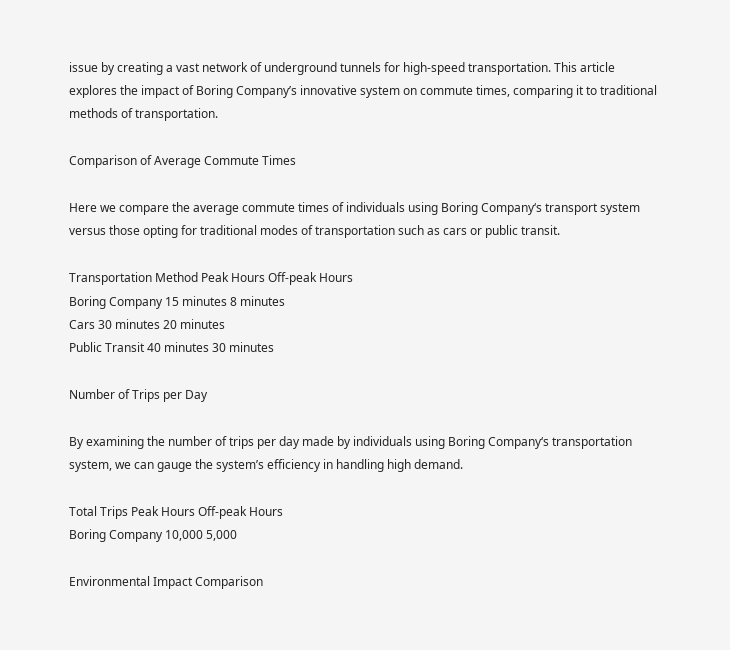issue by creating a vast network of underground tunnels for high-speed transportation. This article explores the impact of Boring Company’s innovative system on commute times, comparing it to traditional methods of transportation.

Comparison of Average Commute Times

Here we compare the average commute times of individuals using Boring Company‘s transport system versus those opting for traditional modes of transportation such as cars or public transit.

Transportation Method Peak Hours Off-peak Hours
Boring Company 15 minutes 8 minutes
Cars 30 minutes 20 minutes
Public Transit 40 minutes 30 minutes

Number of Trips per Day

By examining the number of trips per day made by individuals using Boring Company‘s transportation system, we can gauge the system’s efficiency in handling high demand.

Total Trips Peak Hours Off-peak Hours
Boring Company 10,000 5,000

Environmental Impact Comparison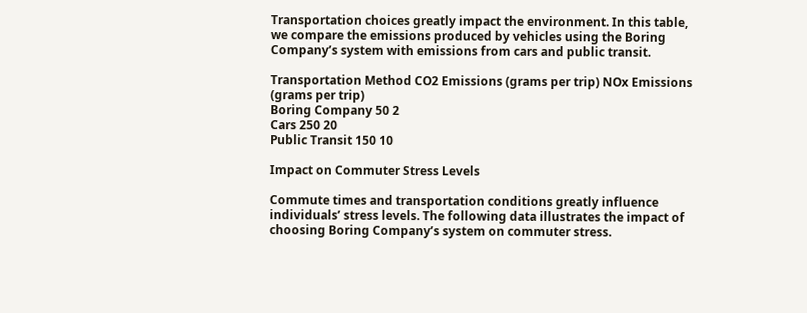Transportation choices greatly impact the environment. In this table, we compare the emissions produced by vehicles using the Boring Company’s system with emissions from cars and public transit.

Transportation Method CO2 Emissions (grams per trip) NOx Emissions (grams per trip)
Boring Company 50 2
Cars 250 20
Public Transit 150 10

Impact on Commuter Stress Levels

Commute times and transportation conditions greatly influence individuals’ stress levels. The following data illustrates the impact of choosing Boring Company’s system on commuter stress.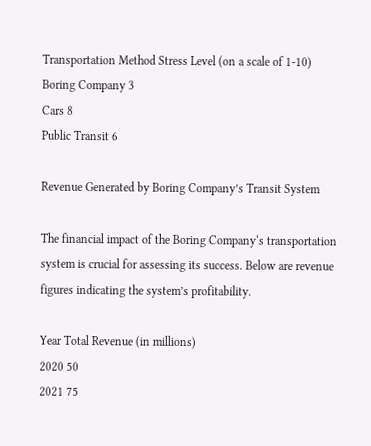Transportation Method Stress Level (on a scale of 1-10)
Boring Company 3
Cars 8
Public Transit 6

Revenue Generated by Boring Company’s Transit System

The financial impact of the Boring Company‘s transportation system is crucial for assessing its success. Below are revenue figures indicating the system’s profitability.

Year Total Revenue (in millions)
2020 50
2021 75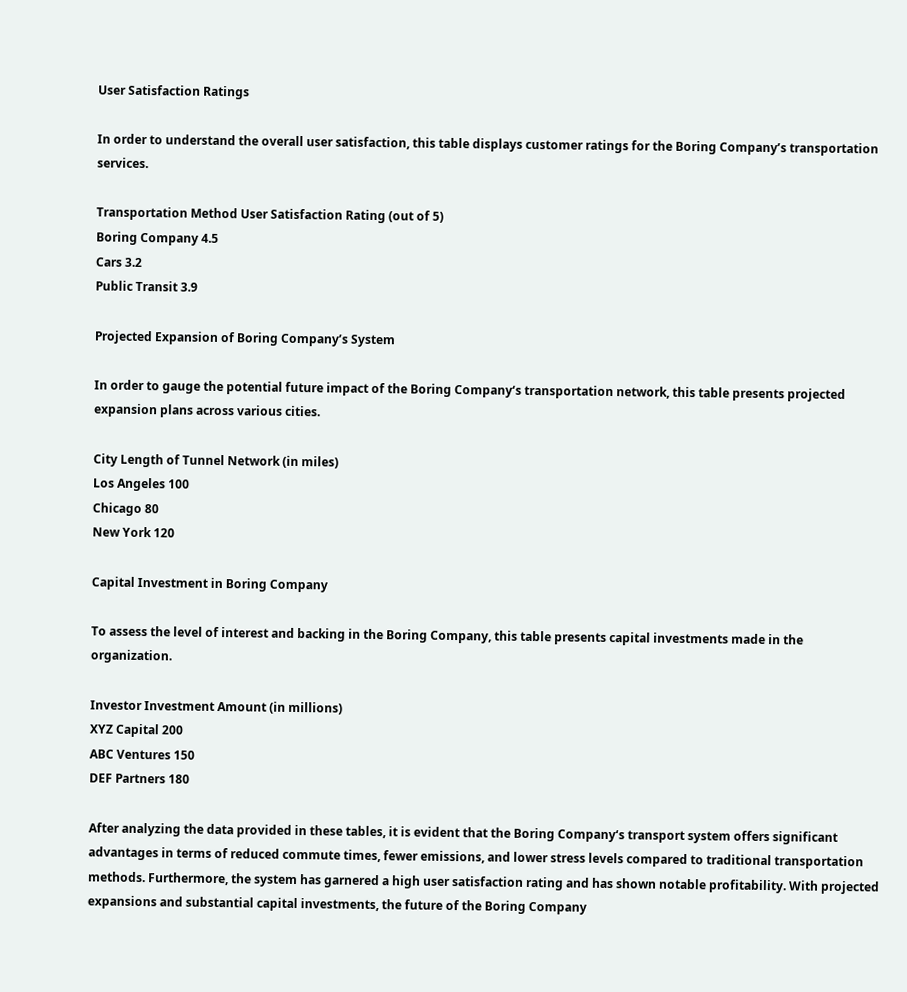User Satisfaction Ratings

In order to understand the overall user satisfaction, this table displays customer ratings for the Boring Company’s transportation services.

Transportation Method User Satisfaction Rating (out of 5)
Boring Company 4.5
Cars 3.2
Public Transit 3.9

Projected Expansion of Boring Company’s System

In order to gauge the potential future impact of the Boring Company‘s transportation network, this table presents projected expansion plans across various cities.

City Length of Tunnel Network (in miles)
Los Angeles 100
Chicago 80
New York 120

Capital Investment in Boring Company

To assess the level of interest and backing in the Boring Company, this table presents capital investments made in the organization.

Investor Investment Amount (in millions)
XYZ Capital 200
ABC Ventures 150
DEF Partners 180

After analyzing the data provided in these tables, it is evident that the Boring Company‘s transport system offers significant advantages in terms of reduced commute times, fewer emissions, and lower stress levels compared to traditional transportation methods. Furthermore, the system has garnered a high user satisfaction rating and has shown notable profitability. With projected expansions and substantial capital investments, the future of the Boring Company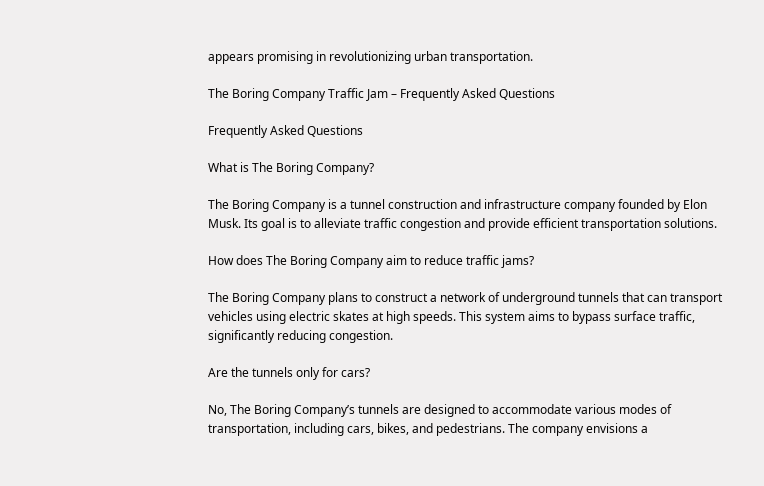appears promising in revolutionizing urban transportation.

The Boring Company Traffic Jam – Frequently Asked Questions

Frequently Asked Questions

What is The Boring Company?

The Boring Company is a tunnel construction and infrastructure company founded by Elon Musk. Its goal is to alleviate traffic congestion and provide efficient transportation solutions.

How does The Boring Company aim to reduce traffic jams?

The Boring Company plans to construct a network of underground tunnels that can transport vehicles using electric skates at high speeds. This system aims to bypass surface traffic, significantly reducing congestion.

Are the tunnels only for cars?

No, The Boring Company’s tunnels are designed to accommodate various modes of transportation, including cars, bikes, and pedestrians. The company envisions a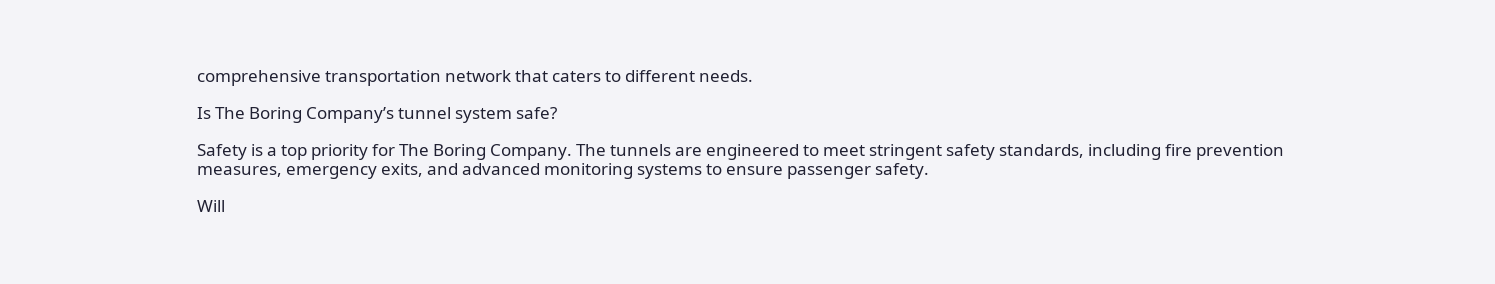comprehensive transportation network that caters to different needs.

Is The Boring Company’s tunnel system safe?

Safety is a top priority for The Boring Company. The tunnels are engineered to meet stringent safety standards, including fire prevention measures, emergency exits, and advanced monitoring systems to ensure passenger safety.

Will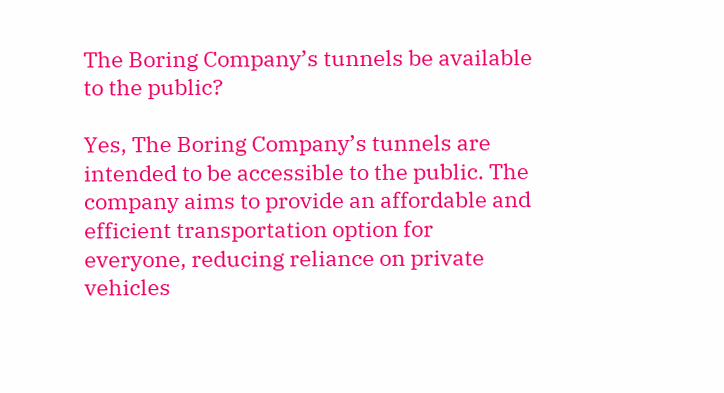The Boring Company’s tunnels be available to the public?

Yes, The Boring Company’s tunnels are intended to be accessible to the public. The company aims to provide an affordable and efficient transportation option for everyone, reducing reliance on private vehicles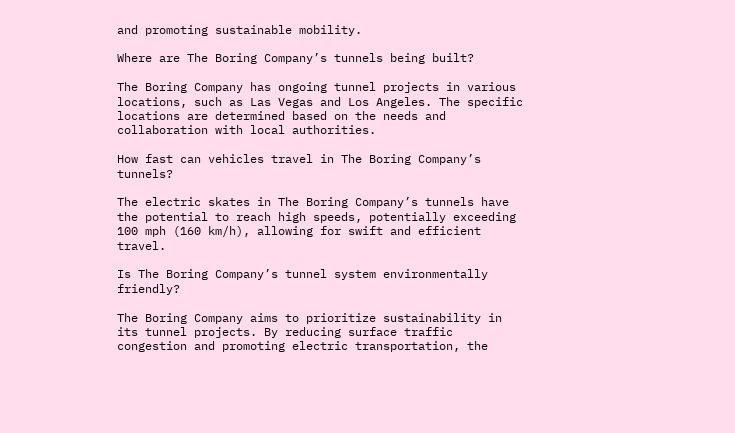and promoting sustainable mobility.

Where are The Boring Company’s tunnels being built?

The Boring Company has ongoing tunnel projects in various locations, such as Las Vegas and Los Angeles. The specific locations are determined based on the needs and collaboration with local authorities.

How fast can vehicles travel in The Boring Company’s tunnels?

The electric skates in The Boring Company’s tunnels have the potential to reach high speeds, potentially exceeding 100 mph (160 km/h), allowing for swift and efficient travel.

Is The Boring Company’s tunnel system environmentally friendly?

The Boring Company aims to prioritize sustainability in its tunnel projects. By reducing surface traffic congestion and promoting electric transportation, the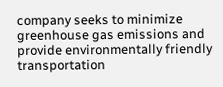company seeks to minimize greenhouse gas emissions and provide environmentally friendly transportation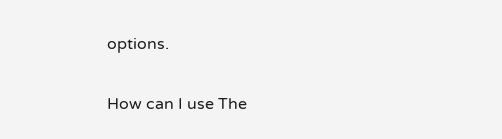options.

How can I use The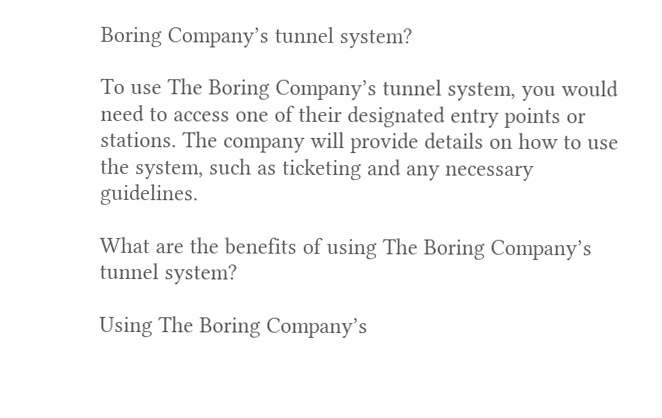Boring Company’s tunnel system?

To use The Boring Company’s tunnel system, you would need to access one of their designated entry points or stations. The company will provide details on how to use the system, such as ticketing and any necessary guidelines.

What are the benefits of using The Boring Company’s tunnel system?

Using The Boring Company’s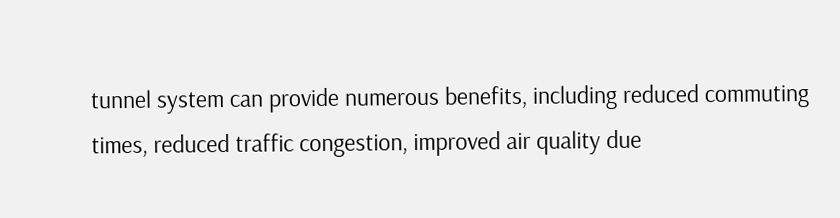tunnel system can provide numerous benefits, including reduced commuting times, reduced traffic congestion, improved air quality due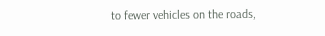to fewer vehicles on the roads,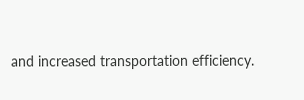and increased transportation efficiency.